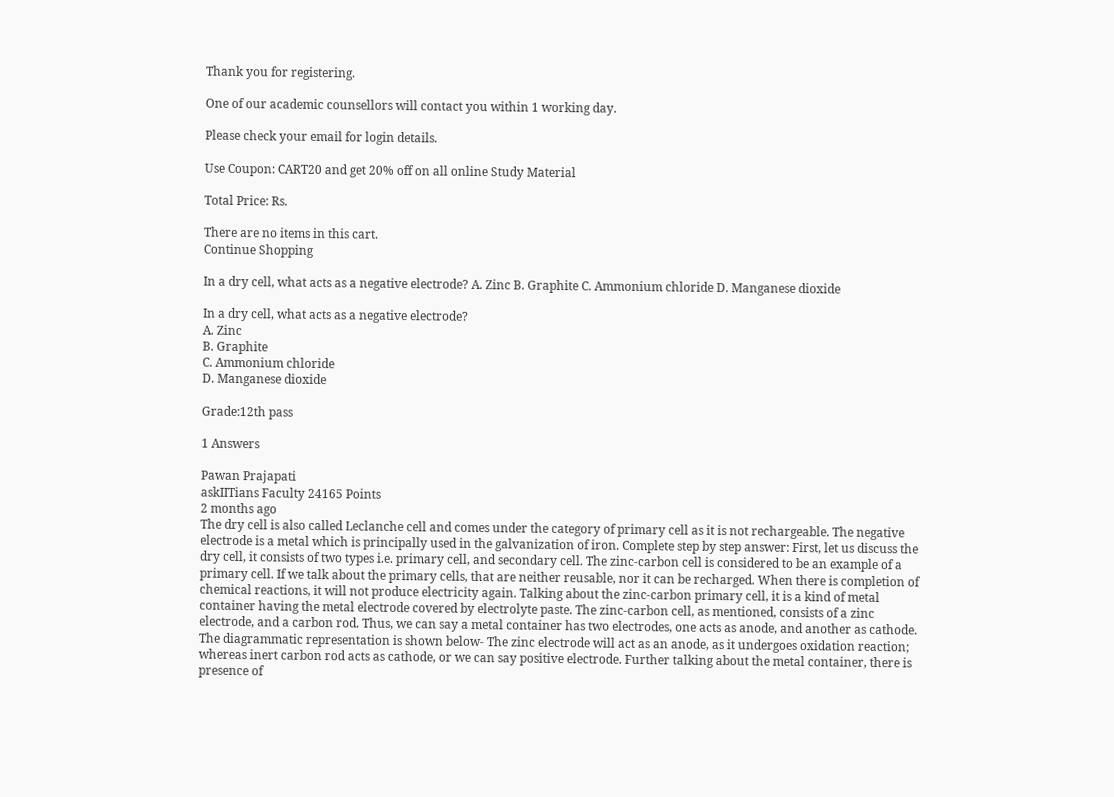Thank you for registering.

One of our academic counsellors will contact you within 1 working day.

Please check your email for login details.

Use Coupon: CART20 and get 20% off on all online Study Material

Total Price: Rs.

There are no items in this cart.
Continue Shopping

In a dry cell, what acts as a negative electrode? A. Zinc B. Graphite C. Ammonium chloride D. Manganese dioxide

In a dry cell, what acts as a negative electrode?
A. Zinc
B. Graphite
C. Ammonium chloride
D. Manganese dioxide

Grade:12th pass

1 Answers

Pawan Prajapati
askIITians Faculty 24165 Points
2 months ago
The dry cell is also called Leclanche cell and comes under the category of primary cell as it is not rechargeable. The negative electrode is a metal which is principally used in the galvanization of iron. Complete step by step answer: First, let us discuss the dry cell, it consists of two types i.e. primary cell, and secondary cell. The zinc-carbon cell is considered to be an example of a primary cell. If we talk about the primary cells, that are neither reusable, nor it can be recharged. When there is completion of chemical reactions, it will not produce electricity again. Talking about the zinc-carbon primary cell, it is a kind of metal container having the metal electrode covered by electrolyte paste. The zinc-carbon cell, as mentioned, consists of a zinc electrode, and a carbon rod. Thus, we can say a metal container has two electrodes, one acts as anode, and another as cathode. The diagrammatic representation is shown below- The zinc electrode will act as an anode, as it undergoes oxidation reaction; whereas inert carbon rod acts as cathode, or we can say positive electrode. Further talking about the metal container, there is presence of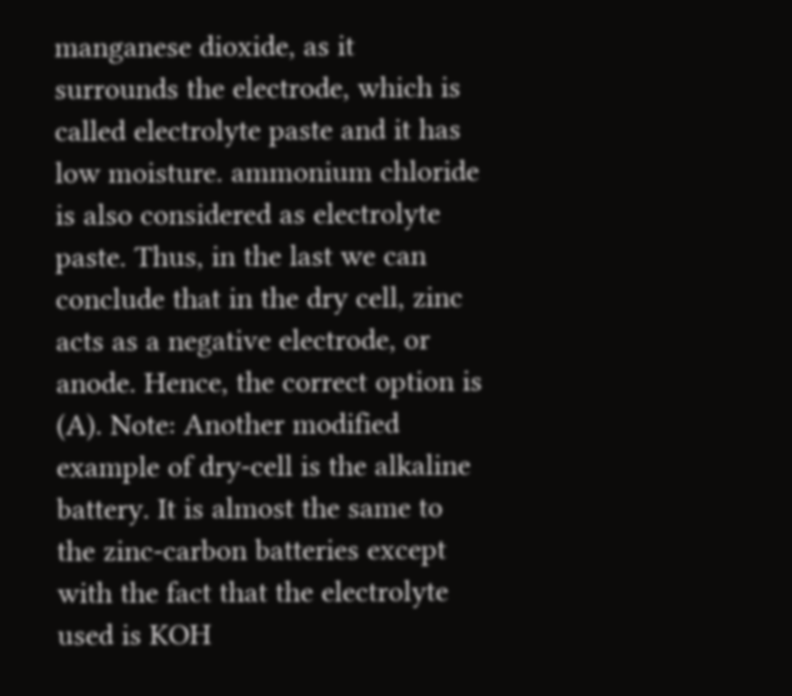manganese dioxide, as it surrounds the electrode, which is called electrolyte paste and it has low moisture. ammonium chloride is also considered as electrolyte paste. Thus, in the last we can conclude that in the dry cell, zinc acts as a negative electrode, or anode. Hence, the correct option is (A). Note: Another modified example of dry-cell is the alkaline battery. It is almost the same to the zinc-carbon batteries except with the fact that the electrolyte used is KOH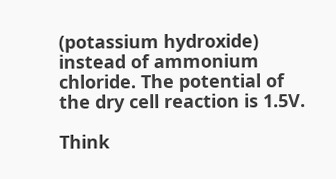(potassium hydroxide) instead of ammonium chloride. The potential of the dry cell reaction is 1.5V.

Think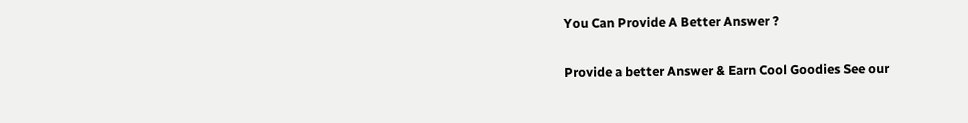You Can Provide A Better Answer ?

Provide a better Answer & Earn Cool Goodies See our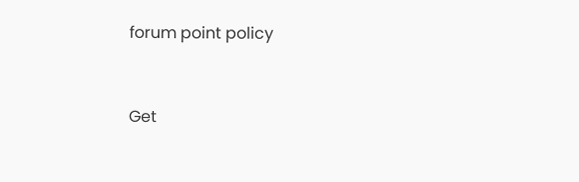forum point policy


Get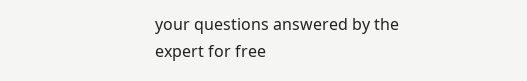your questions answered by the expert for free